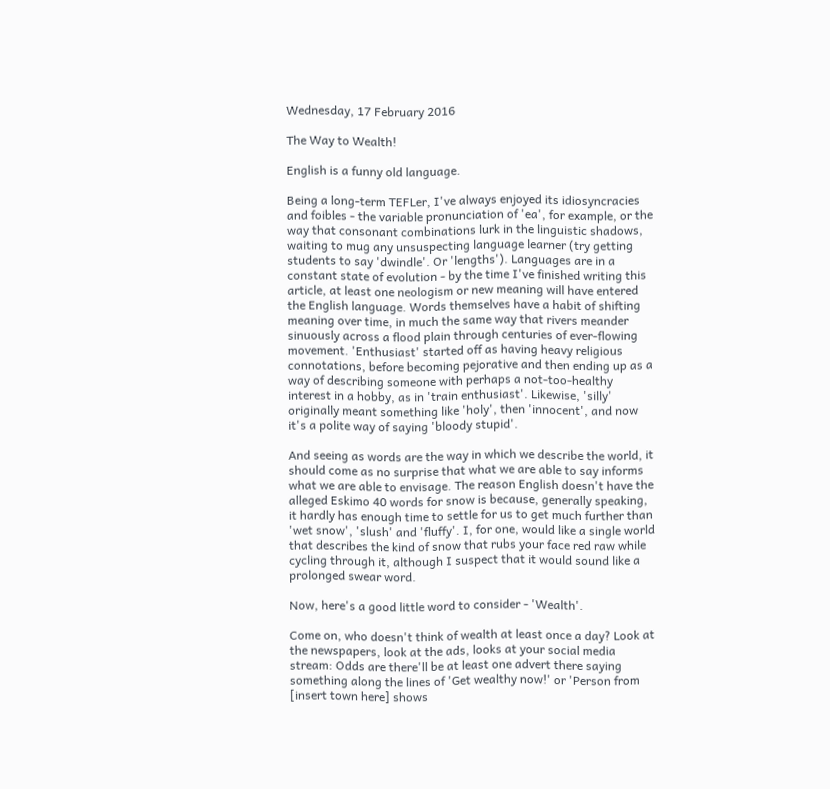Wednesday, 17 February 2016

The Way to Wealth!

English is a funny old language.

Being a long-term TEFLer, I've always enjoyed its idiosyncracies and foibles - the variable pronunciation of 'ea', for example, or the way that consonant combinations lurk in the linguistic shadows, waiting to mug any unsuspecting language learner (try getting students to say 'dwindle'. Or 'lengths'). Languages are in a constant state of evolution - by the time I've finished writing this article, at least one neologism or new meaning will have entered the English language. Words themselves have a habit of shifting meaning over time, in much the same way that rivers meander sinuously across a flood plain through centuries of ever-flowing movement. 'Enthusiast' started off as having heavy religious connotations, before becoming pejorative and then ending up as a way of describing someone with perhaps a not-too-healthy interest in a hobby, as in 'train enthusiast'. Likewise, 'silly' originally meant something like 'holy', then 'innocent', and now it's a polite way of saying 'bloody stupid'.

And seeing as words are the way in which we describe the world, it should come as no surprise that what we are able to say informs what we are able to envisage. The reason English doesn't have the alleged Eskimo 40 words for snow is because, generally speaking, it hardly has enough time to settle for us to get much further than 'wet snow', 'slush' and 'fluffy'. I, for one, would like a single world that describes the kind of snow that rubs your face red raw while cycling through it, although I suspect that it would sound like a prolonged swear word.

Now, here's a good little word to consider - 'Wealth'.

Come on, who doesn't think of wealth at least once a day? Look at the newspapers, look at the ads, looks at your social media stream: Odds are there'll be at least one advert there saying something along the lines of 'Get wealthy now!' or 'Person from [insert town here] shows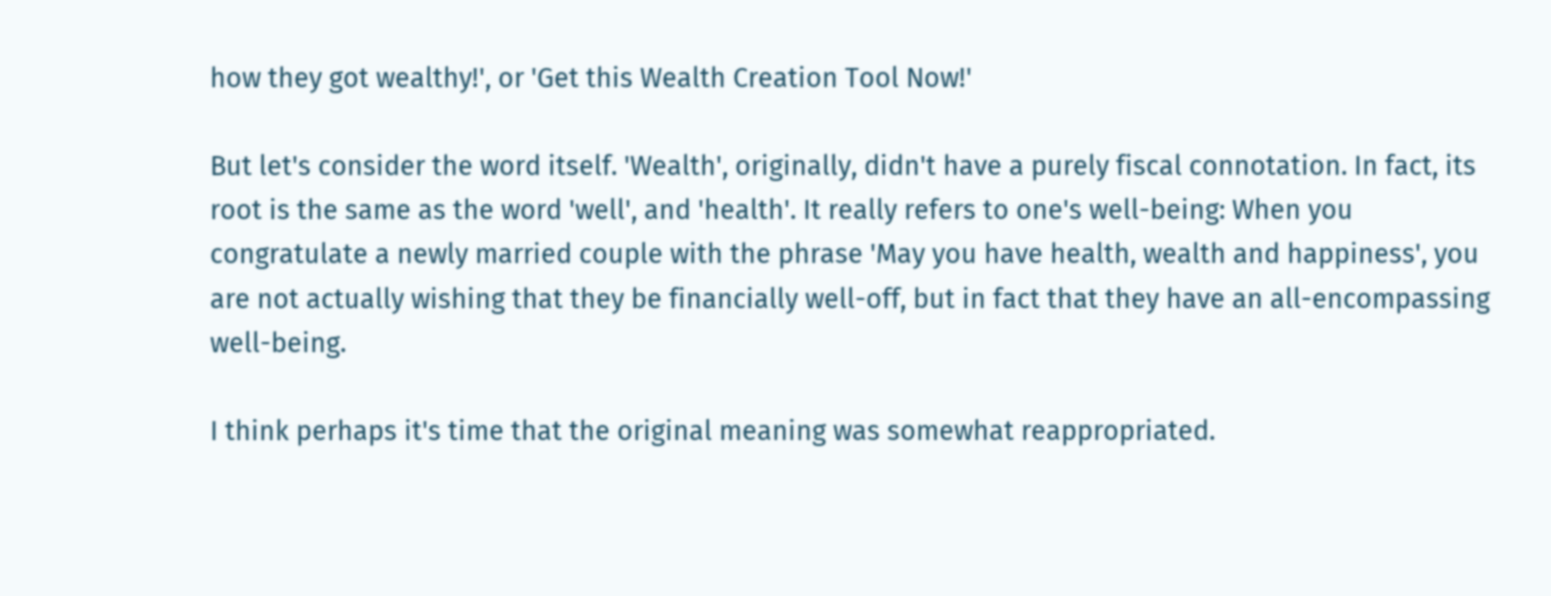how they got wealthy!', or 'Get this Wealth Creation Tool Now!'

But let's consider the word itself. 'Wealth', originally, didn't have a purely fiscal connotation. In fact, its root is the same as the word 'well', and 'health'. It really refers to one's well-being: When you congratulate a newly married couple with the phrase 'May you have health, wealth and happiness', you are not actually wishing that they be financially well-off, but in fact that they have an all-encompassing well-being.

I think perhaps it's time that the original meaning was somewhat reappropriated.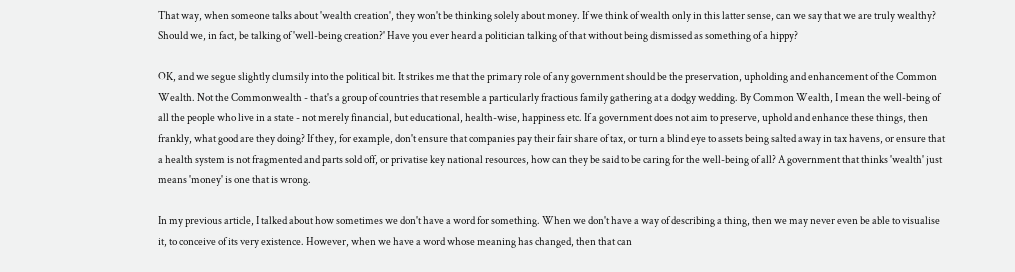That way, when someone talks about 'wealth creation', they won't be thinking solely about money. If we think of wealth only in this latter sense, can we say that we are truly wealthy? Should we, in fact, be talking of 'well-being creation?' Have you ever heard a politician talking of that without being dismissed as something of a hippy?

OK, and we segue slightly clumsily into the political bit. It strikes me that the primary role of any government should be the preservation, upholding and enhancement of the Common Wealth. Not the Commonwealth - that's a group of countries that resemble a particularly fractious family gathering at a dodgy wedding. By Common Wealth, I mean the well-being of all the people who live in a state - not merely financial, but educational, health-wise, happiness etc. If a government does not aim to preserve, uphold and enhance these things, then frankly, what good are they doing? If they, for example, don't ensure that companies pay their fair share of tax, or turn a blind eye to assets being salted away in tax havens, or ensure that a health system is not fragmented and parts sold off, or privatise key national resources, how can they be said to be caring for the well-being of all? A government that thinks 'wealth' just means 'money' is one that is wrong.

In my previous article, I talked about how sometimes we don't have a word for something. When we don't have a way of describing a thing, then we may never even be able to visualise it, to conceive of its very existence. However, when we have a word whose meaning has changed, then that can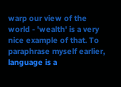warp our view of the world - 'wealth' is a very nice example of that. To paraphrase myself earlier, language is a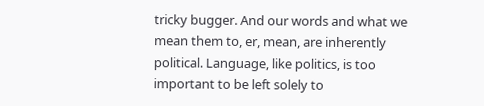tricky bugger. And our words and what we mean them to, er, mean, are inherently political. Language, like politics, is too important to be left solely to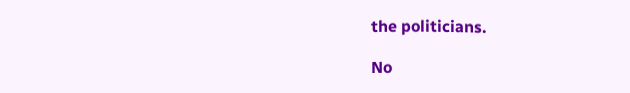the politicians.

No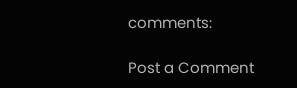comments:

Post a Comment